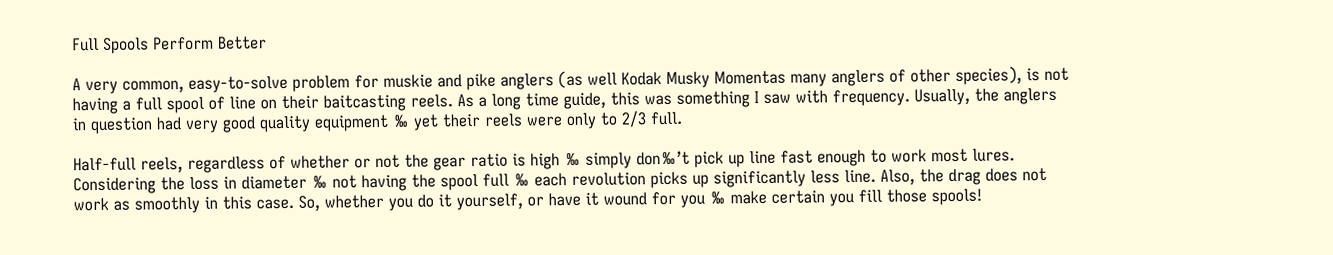Full Spools Perform Better

A very common, easy-to-solve problem for muskie and pike anglers (as well Kodak Musky Momentas many anglers of other species), is not having a full spool of line on their baitcasting reels. As a long time guide, this was something I saw with frequency. Usually, the anglers in question had very good quality equipment ‰ yet their reels were only to 2/3 full.

Half-full reels, regardless of whether or not the gear ratio is high ‰ simply don‰’t pick up line fast enough to work most lures. Considering the loss in diameter ‰ not having the spool full ‰ each revolution picks up significantly less line. Also, the drag does not work as smoothly in this case. So, whether you do it yourself, or have it wound for you ‰ make certain you fill those spools!